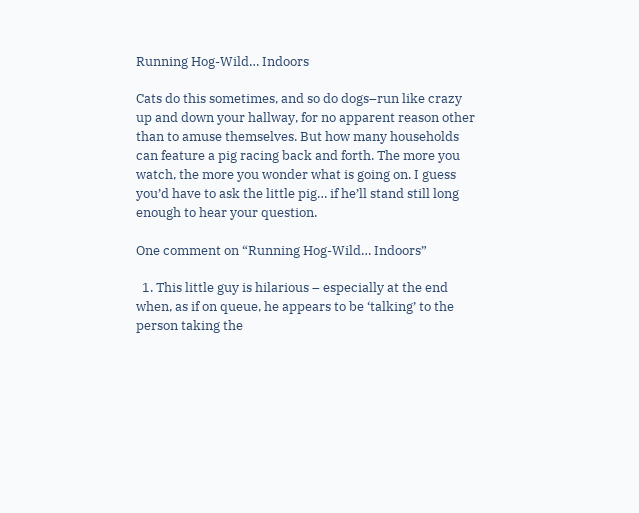Running Hog-Wild… Indoors

Cats do this sometimes, and so do dogs–run like crazy up and down your hallway, for no apparent reason other than to amuse themselves. But how many households can feature a pig racing back and forth. The more you watch, the more you wonder what is going on. I guess you’d have to ask the little pig… if he’ll stand still long enough to hear your question.

One comment on “Running Hog-Wild… Indoors”

  1. This little guy is hilarious – especially at the end when, as if on queue, he appears to be ‘talking’ to the person taking the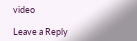video

Leave a Reply